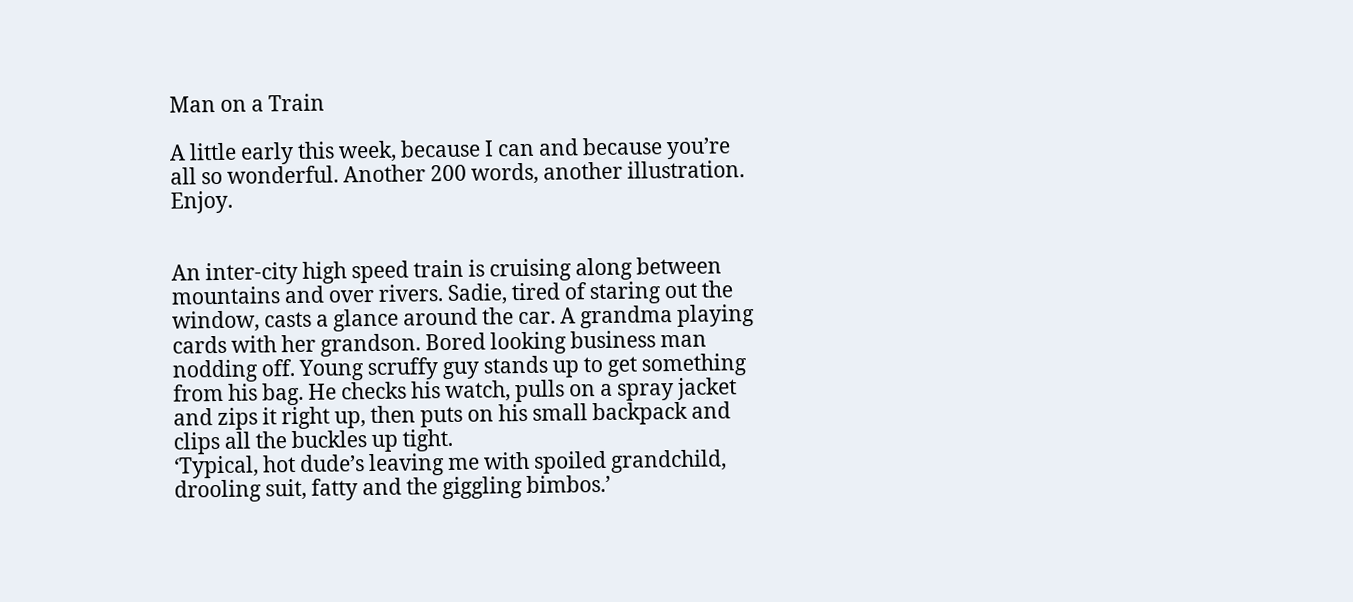Man on a Train

A little early this week, because I can and because you’re all so wonderful. Another 200 words, another illustration. Enjoy.


An inter-city high speed train is cruising along between mountains and over rivers. Sadie, tired of staring out the window, casts a glance around the car. A grandma playing cards with her grandson. Bored looking business man nodding off. Young scruffy guy stands up to get something from his bag. He checks his watch, pulls on a spray jacket and zips it right up, then puts on his small backpack and clips all the buckles up tight.
‘Typical, hot dude’s leaving me with spoiled grandchild, drooling suit, fatty and the giggling bimbos.’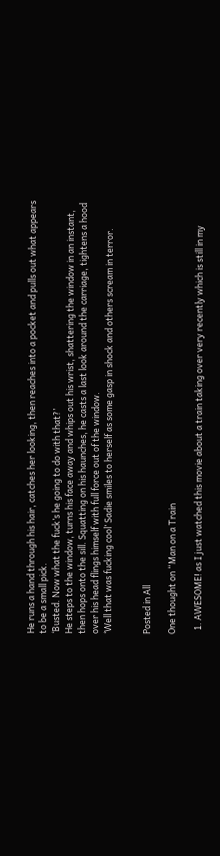He runs a hand through his hair, catches her looking, then reaches into a pocket and pulls out what appears to be a small pick.
‘Busted. Now what the fuck’s he going to do with that?’
He steps to the window, turns his face away and whips out his wrist, shattering the window in an instant, then hops onto the sill. Squatting on his haunches, he casts a last look around the carriage, tightens a hood over his head flings himself with full force out of the window.
‘Well that was fucking cool’ Sadie smiles to herself as some gasp in shock and others scream in terror.


Posted in All

One thought on “Man on a Train

  1. AWESOME! as I just watched this movie about a train taking over very recently which is still in my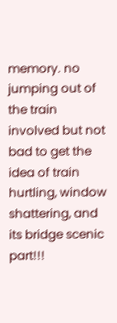memory. no jumping out of the train involved but not bad to get the idea of train hurtling, window shattering, and its bridge scenic part!!!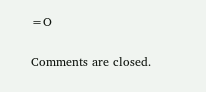=O

Comments are closed.